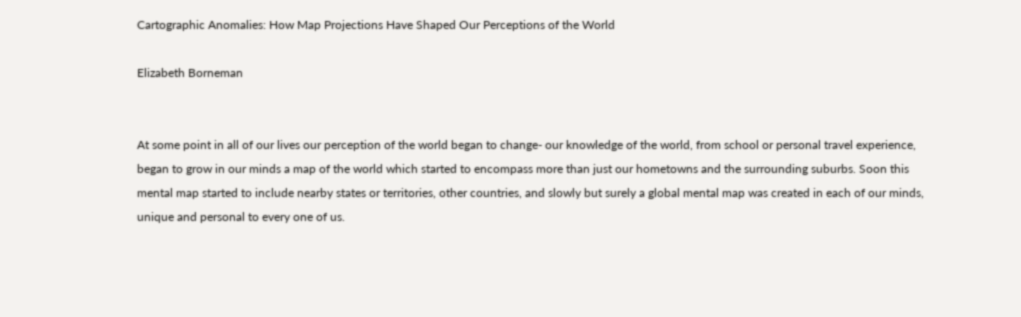Cartographic Anomalies: How Map Projections Have Shaped Our Perceptions of the World

Elizabeth Borneman


At some point in all of our lives our perception of the world began to change- our knowledge of the world, from school or personal travel experience, began to grow in our minds a map of the world which started to encompass more than just our hometowns and the surrounding suburbs. Soon this mental map started to include nearby states or territories, other countries, and slowly but surely a global mental map was created in each of our minds, unique and personal to every one of us.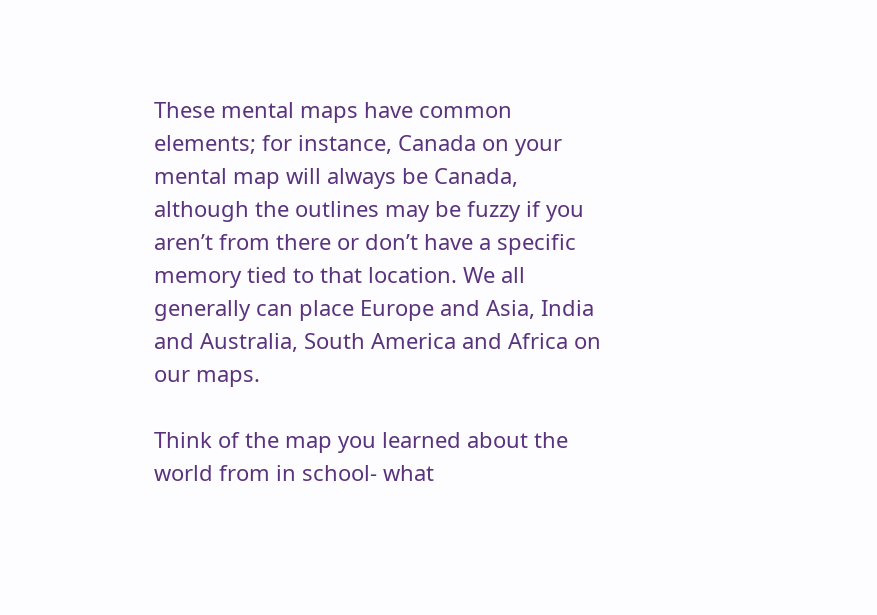These mental maps have common elements; for instance, Canada on your mental map will always be Canada, although the outlines may be fuzzy if you aren’t from there or don’t have a specific memory tied to that location. We all generally can place Europe and Asia, India and Australia, South America and Africa on our maps.

Think of the map you learned about the world from in school- what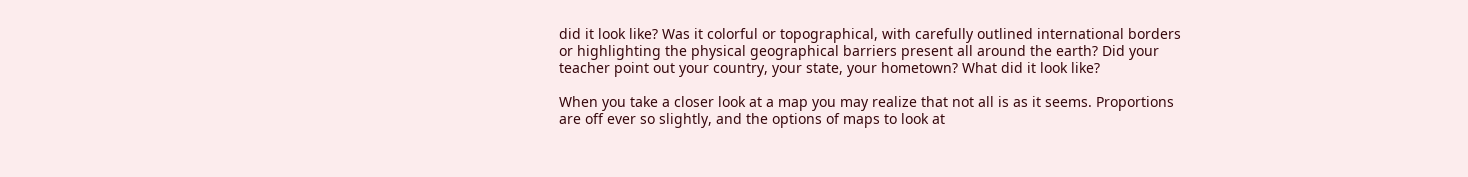did it look like? Was it colorful or topographical, with carefully outlined international borders or highlighting the physical geographical barriers present all around the earth? Did your teacher point out your country, your state, your hometown? What did it look like?

When you take a closer look at a map you may realize that not all is as it seems. Proportions are off ever so slightly, and the options of maps to look at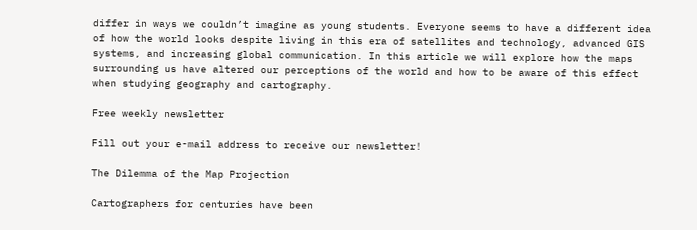differ in ways we couldn’t imagine as young students. Everyone seems to have a different idea of how the world looks despite living in this era of satellites and technology, advanced GIS systems, and increasing global communication. In this article we will explore how the maps surrounding us have altered our perceptions of the world and how to be aware of this effect when studying geography and cartography.

Free weekly newsletter

Fill out your e-mail address to receive our newsletter!

The Dilemma of the Map Projection

Cartographers for centuries have been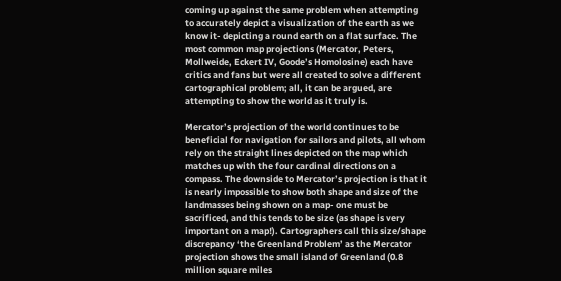coming up against the same problem when attempting to accurately depict a visualization of the earth as we know it- depicting a round earth on a flat surface. The most common map projections (Mercator, Peters, Mollweide, Eckert IV, Goode’s Homolosine) each have critics and fans but were all created to solve a different cartographical problem; all, it can be argued, are attempting to show the world as it truly is.

Mercator’s projection of the world continues to be beneficial for navigation for sailors and pilots, all whom rely on the straight lines depicted on the map which matches up with the four cardinal directions on a compass. The downside to Mercator’s projection is that it is nearly impossible to show both shape and size of the landmasses being shown on a map- one must be sacrificed, and this tends to be size (as shape is very important on a map!). Cartographers call this size/shape discrepancy ‘the Greenland Problem’ as the Mercator projection shows the small island of Greenland (0.8 million square miles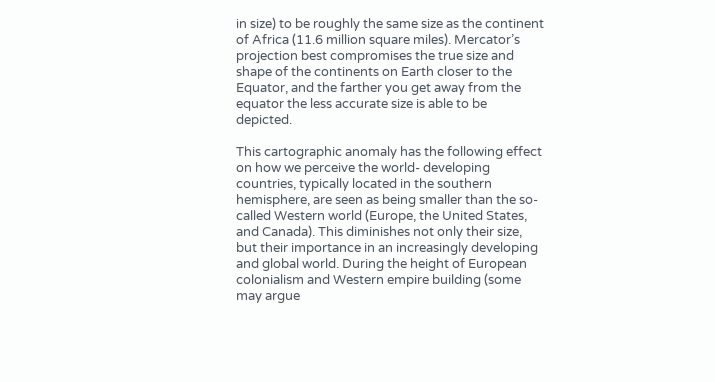in size) to be roughly the same size as the continent of Africa (11.6 million square miles). Mercator’s projection best compromises the true size and shape of the continents on Earth closer to the Equator, and the farther you get away from the equator the less accurate size is able to be depicted.

This cartographic anomaly has the following effect on how we perceive the world- developing countries, typically located in the southern hemisphere, are seen as being smaller than the so-called Western world (Europe, the United States, and Canada). This diminishes not only their size, but their importance in an increasingly developing and global world. During the height of European colonialism and Western empire building (some may argue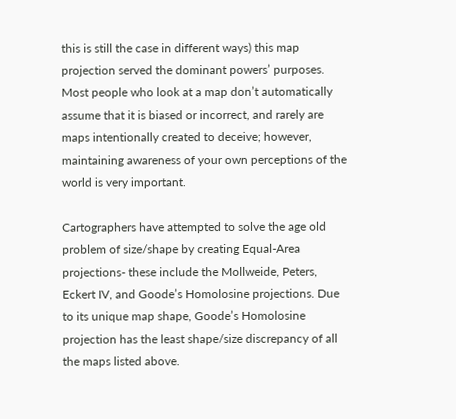this is still the case in different ways) this map projection served the dominant powers’ purposes. Most people who look at a map don’t automatically assume that it is biased or incorrect, and rarely are maps intentionally created to deceive; however, maintaining awareness of your own perceptions of the world is very important.

Cartographers have attempted to solve the age old problem of size/shape by creating Equal-Area projections- these include the Mollweide, Peters, Eckert IV, and Goode’s Homolosine projections. Due to its unique map shape, Goode’s Homolosine projection has the least shape/size discrepancy of all the maps listed above.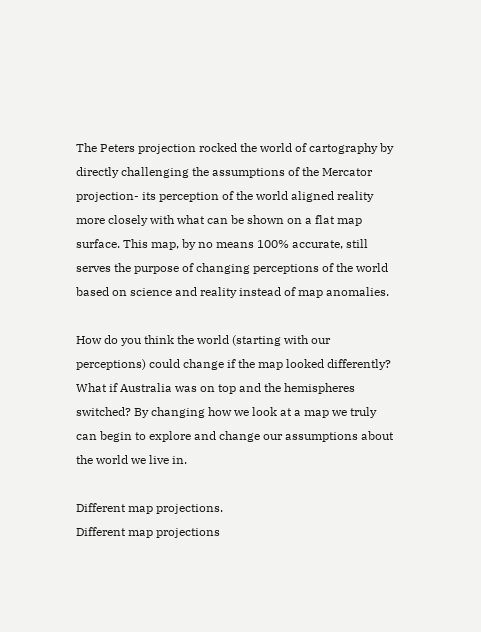The Peters projection rocked the world of cartography by directly challenging the assumptions of the Mercator projection- its perception of the world aligned reality more closely with what can be shown on a flat map surface. This map, by no means 100% accurate, still serves the purpose of changing perceptions of the world based on science and reality instead of map anomalies.

How do you think the world (starting with our perceptions) could change if the map looked differently? What if Australia was on top and the hemispheres switched? By changing how we look at a map we truly can begin to explore and change our assumptions about the world we live in.

Different map projections.
Different map projections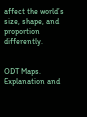affect the world’s size, shape, and proportion differently.


ODT Maps. Explanation and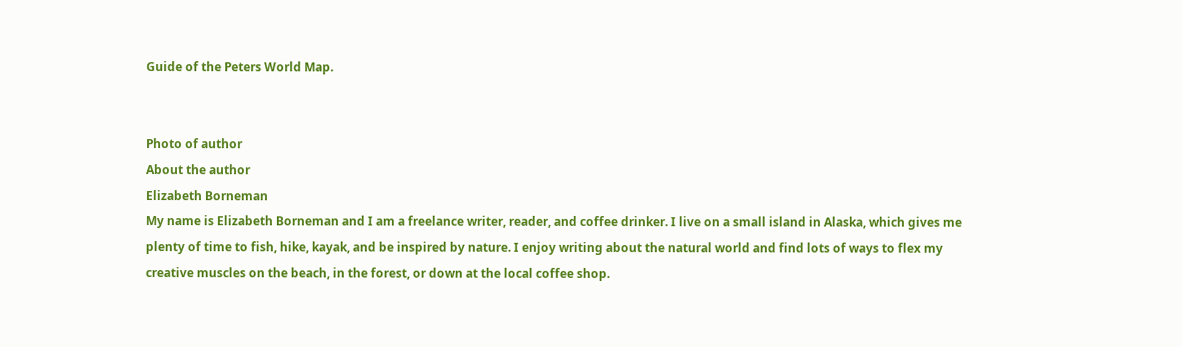Guide of the Peters World Map.


Photo of author
About the author
Elizabeth Borneman
My name is Elizabeth Borneman and I am a freelance writer, reader, and coffee drinker. I live on a small island in Alaska, which gives me plenty of time to fish, hike, kayak, and be inspired by nature. I enjoy writing about the natural world and find lots of ways to flex my creative muscles on the beach, in the forest, or down at the local coffee shop.